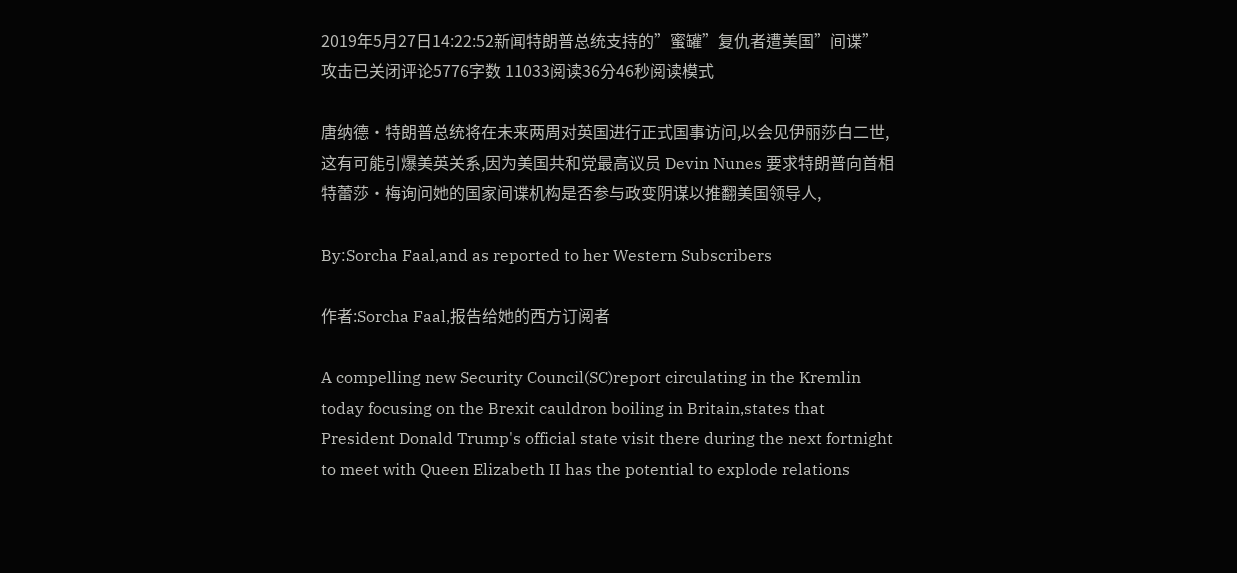2019年5月27日14:22:52新闻特朗普总统支持的”蜜罐”复仇者遭美国”间谍”攻击已关闭评论5776字数 11033阅读36分46秒阅读模式

唐纳德·特朗普总统将在未来两周对英国进行正式国事访问,以会见伊丽莎白二世,这有可能引爆美英关系,因为美国共和党最高议员 Devin Nunes 要求特朗普向首相特蕾莎·梅询问她的国家间谍机构是否参与政变阴谋以推翻美国领导人,

By:Sorcha Faal,and as reported to her Western Subscribers

作者:Sorcha Faal,报告给她的西方订阅者

A compelling new Security Council(SC)report circulating in the Kremlin today focusing on the Brexit cauldron boiling in Britain,states that President Donald Trump's official state visit there during the next fortnight to meet with Queen Elizabeth II has the potential to explode relations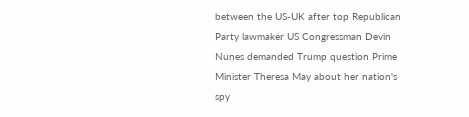between the US-UK after top Republican Party lawmaker US Congressman Devin Nunes demanded Trump question Prime Minister Theresa May about her nation's spy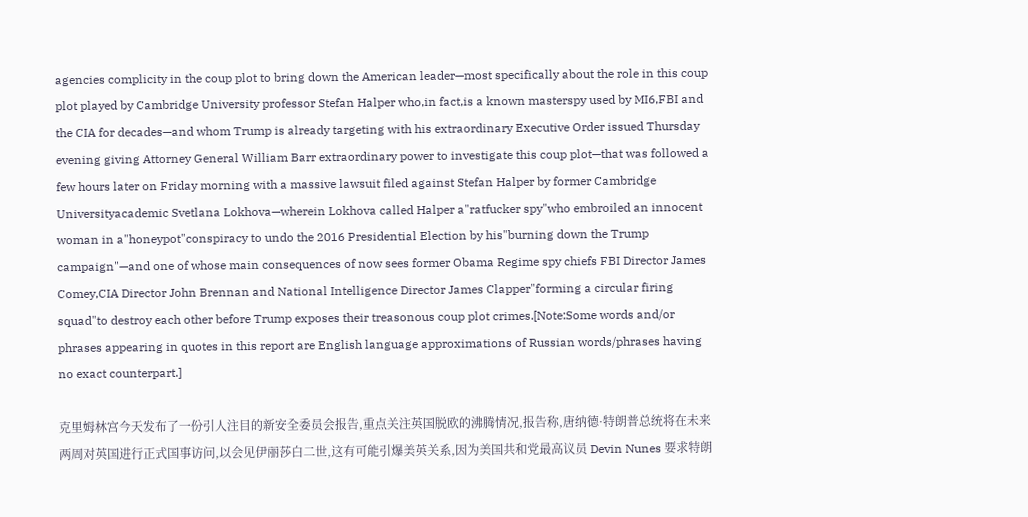agencies complicity in the coup plot to bring down the American leader—most specifically about the role in this coup plot played by Cambridge University professor Stefan Halper who,in fact,is a known masterspy used by MI6,FBI and the CIA for decades—and whom Trump is already targeting with his extraordinary Executive Order issued Thursday evening giving Attorney General William Barr extraordinary power to investigate this coup plot—that was followed a few hours later on Friday morning with a massive lawsuit filed against Stefan Halper by former Cambridge Universityacademic Svetlana Lokhova—wherein Lokhova called Halper a"ratfucker spy"who embroiled an innocent woman in a"honeypot"conspiracy to undo the 2016 Presidential Election by his"burning down the Trump campaign"—and one of whose main consequences of now sees former Obama Regime spy chiefs FBI Director James Comey,CIA Director John Brennan and National Intelligence Director James Clapper"forming a circular firing squad"to destroy each other before Trump exposes their treasonous coup plot crimes.[Note:Some words and/or phrases appearing in quotes in this report are English language approximations of Russian words/phrases having no exact counterpart.]

克里姆林宫今天发布了一份引人注目的新安全委员会报告,重点关注英国脱欧的沸腾情况,报告称,唐纳德·特朗普总统将在未来两周对英国进行正式国事访问,以会见伊丽莎白二世,这有可能引爆美英关系,因为美国共和党最高议员 Devin Nunes 要求特朗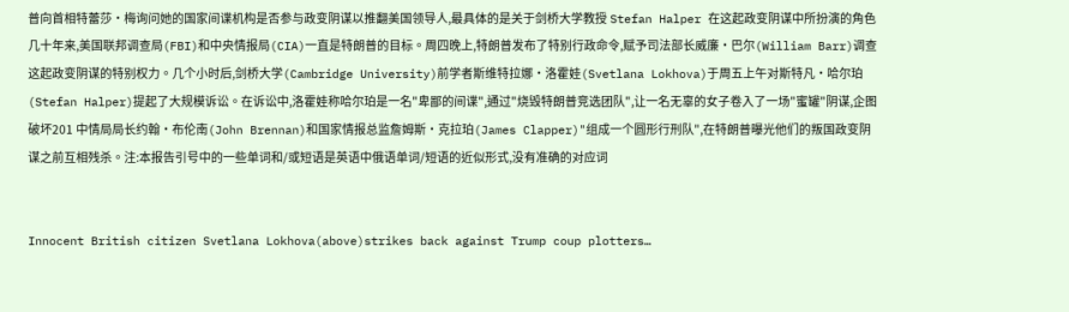普向首相特蕾莎·梅询问她的国家间谍机构是否参与政变阴谋以推翻美国领导人,最具体的是关于剑桥大学教授 Stefan Halper 在这起政变阴谋中所扮演的角色
几十年来,美国联邦调查局(FBI)和中央情报局(CIA)一直是特朗普的目标。周四晚上,特朗普发布了特别行政命令,赋予司法部长威廉·巴尔(William Barr)调查这起政变阴谋的特别权力。几个小时后,剑桥大学(Cambridge University)前学者斯维特拉娜·洛霍娃(Svetlana Lokhova)于周五上午对斯特凡·哈尔珀(Stefan Halper)提起了大规模诉讼。在诉讼中,洛霍娃称哈尔珀是一名"卑鄙的间谍",通过"烧毁特朗普竞选团队",让一名无辜的女子卷入了一场"蜜罐"阴谋,企图破坏201 中情局局长约翰·布伦南(John Brennan)和国家情报总监詹姆斯·克拉珀(James Clapper)"组成一个圆形行刑队",在特朗普曝光他们的叛国政变阴谋之前互相残杀。注:本报告引号中的一些单词和/或短语是英语中俄语单词/短语的近似形式,没有准确的对应词


Innocent British citizen Svetlana Lokhova(above)strikes back against Trump coup plotters…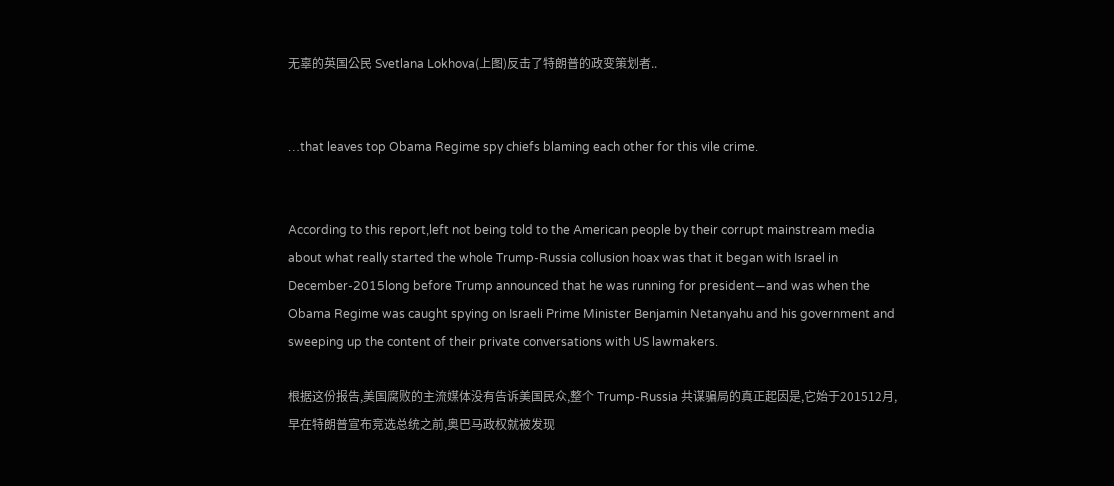无辜的英国公民 Svetlana Lokhova(上图)反击了特朗普的政变策划者..


…that leaves top Obama Regime spy chiefs blaming each other for this vile crime.


According to this report,left not being told to the American people by their corrupt mainstream media about what really started the whole Trump-Russia collusion hoax was that it began with Israel in December-2015long before Trump announced that he was running for president—and was when the Obama Regime was caught spying on Israeli Prime Minister Benjamin Netanyahu and his government and sweeping up the content of their private conversations with US lawmakers.

根据这份报告,美国腐败的主流媒体没有告诉美国民众,整个 Trump-Russia 共谋骗局的真正起因是,它始于201512月,早在特朗普宣布竞选总统之前,奥巴马政权就被发现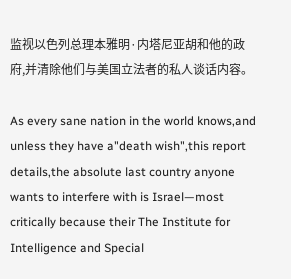监视以色列总理本雅明·内塔尼亚胡和他的政府,并清除他们与美国立法者的私人谈话内容。

As every sane nation in the world knows,and unless they have a"death wish",this report details,the absolute last country anyone wants to interfere with is Israel—most critically because their The Institute for Intelligence and Special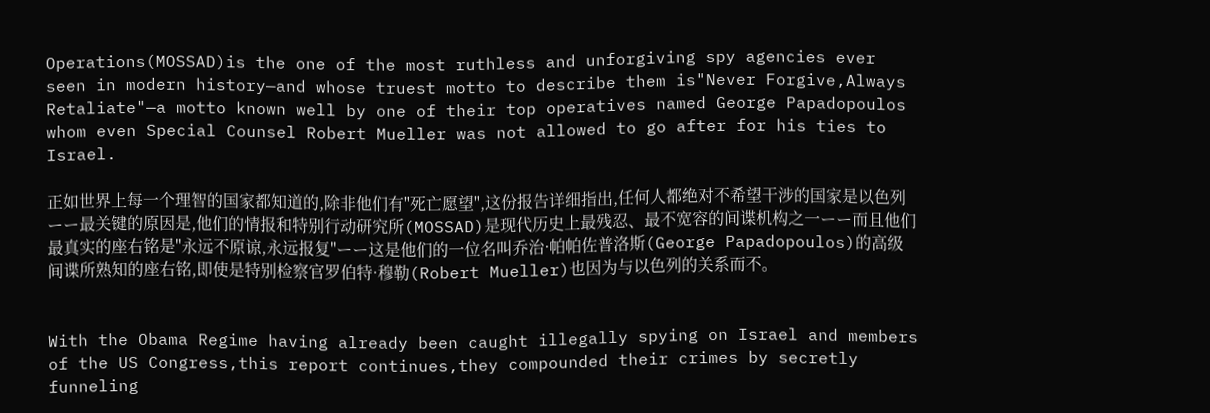Operations(MOSSAD)is the one of the most ruthless and unforgiving spy agencies ever seen in modern history—and whose truest motto to describe them is"Never Forgive,Always Retaliate"—a motto known well by one of their top operatives named George Papadopoulos whom even Special Counsel Robert Mueller was not allowed to go after for his ties to Israel.

正如世界上每一个理智的国家都知道的,除非他们有"死亡愿望",这份报告详细指出,任何人都绝对不希望干涉的国家是以色列ーー最关键的原因是,他们的情报和特别行动研究所(MOSSAD)是现代历史上最残忍、最不宽容的间谍机构之一ーー而且他们最真实的座右铭是"永远不原谅,永远报复"ーー这是他们的一位名叫乔治·帕帕佐普洛斯(George Papadopoulos)的高级间谍所熟知的座右铭,即使是特别检察官罗伯特·穆勒(Robert Mueller)也因为与以色列的关系而不。


With the Obama Regime having already been caught illegally spying on Israel and members of the US Congress,this report continues,they compounded their crimes by secretly funneling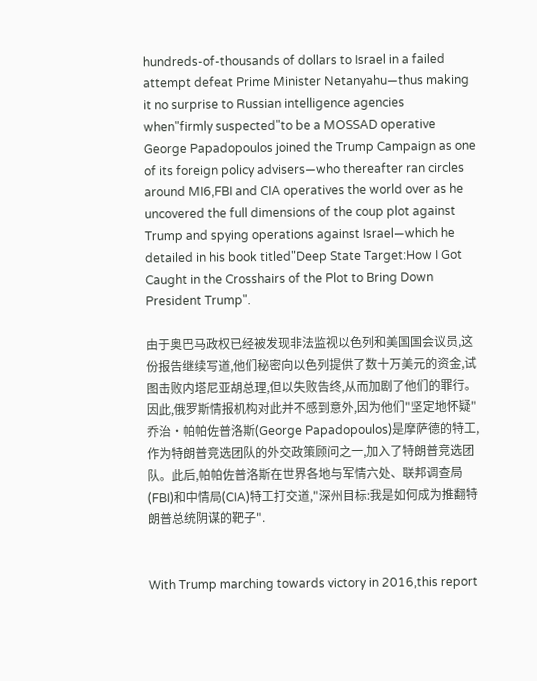hundreds-of-thousands of dollars to Israel in a failed attempt defeat Prime Minister Netanyahu—thus making it no surprise to Russian intelligence agencies when"firmly suspected"to be a MOSSAD operative George Papadopoulos joined the Trump Campaign as one of its foreign policy advisers—who thereafter ran circles around MI6,FBI and CIA operatives the world over as he uncovered the full dimensions of the coup plot against Trump and spying operations against Israel—which he detailed in his book titled"Deep State Target:How I Got Caught in the Crosshairs of the Plot to Bring Down President Trump".

由于奥巴马政权已经被发现非法监视以色列和美国国会议员,这份报告继续写道,他们秘密向以色列提供了数十万美元的资金,试图击败内塔尼亚胡总理,但以失败告终,从而加剧了他们的罪行。因此,俄罗斯情报机构对此并不感到意外,因为他们"坚定地怀疑"乔治·帕帕佐普洛斯(George Papadopoulos)是摩萨德的特工,作为特朗普竞选团队的外交政策顾问之一,加入了特朗普竞选团队。此后,帕帕佐普洛斯在世界各地与军情六处、联邦调查局(FBI)和中情局(CIA)特工打交道,"深州目标:我是如何成为推翻特朗普总统阴谋的靶子".


With Trump marching towards victory in 2016,this report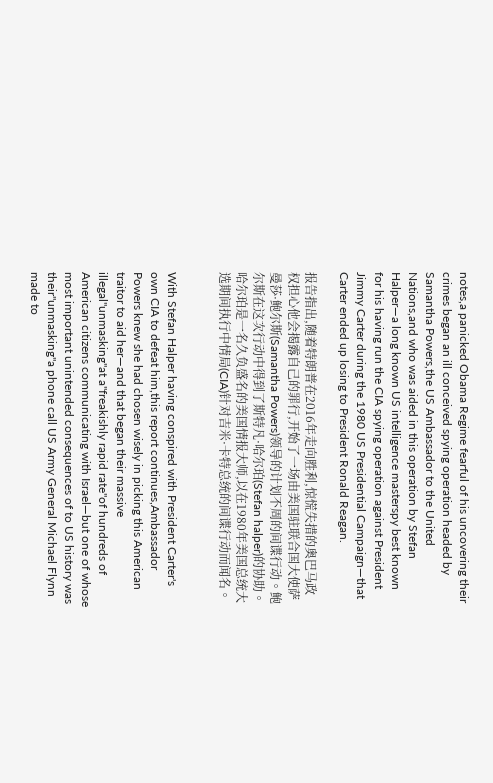notes,a panicked Obama Regime fearful of his uncovering their crimes began an ill conceived spying operation headed by Samantha Powers,the US Ambassador to the United Nations,and who was aided in this operation by Stefan Halper—a long known US intelligence masterspy best known for his having run the CIA spying operation against President Jimmy Carter during the 1980 US Presidential Campaign—that Carter ended up losing to President Ronald Reagan.

报告指出,随着特朗普在2016年走向胜利,惊慌失措的奥巴马政权担心他会揭露自己的罪行,开始了一场由美国驻联合国大使萨曼莎·鲍尔斯(Samantha Powers)领导的计划不周的间谍行动。鲍尔斯在这次行动中得到了斯特凡·哈尔珀(Stefan halper)的协助。哈尔珀是一名久负盛名的美国情报大师,以在1980年美国总统大选期间执行中情局(CIA)针对吉米·卡特总统的间谍行动而闻名。


With Stefan Halper having conspired with President Carter's own CIA to defeat him,this report continues,Ambassador Powers knew she had chosen wisely in picking this American traitor to aid her—and that began their massive illegal"unmasking"at a"freakishly rapid rate"of hundreds of American citizens communicating with Israel—but one of whose most important unintended consequences of to US history was their"unmasking"a phone call US Army General Michael Flynn made to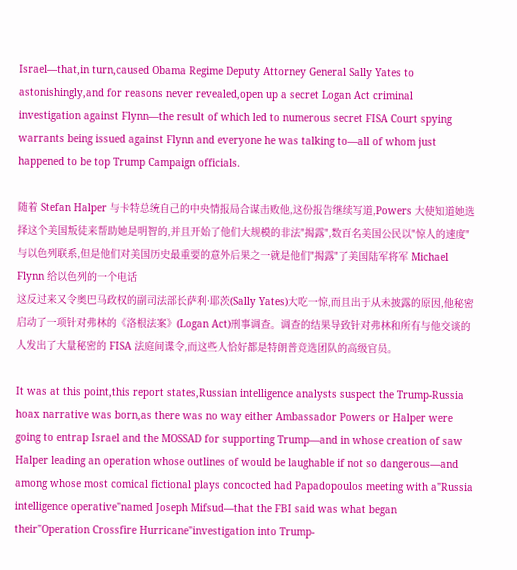Israel—that,in turn,caused Obama Regime Deputy Attorney General Sally Yates to astonishingly,and for reasons never revealed,open up a secret Logan Act criminal investigation against Flynn—the result of which led to numerous secret FISA Court spying warrants being issued against Flynn and everyone he was talking to—all of whom just happened to be top Trump Campaign officials.

随着 Stefan Halper 与卡特总统自己的中央情报局合谋击败他,这份报告继续写道,Powers 大使知道她选择这个美国叛徒来帮助她是明智的,并且开始了他们大规模的非法"揭露",数百名美国公民以"惊人的速度"与以色列联系,但是他们对美国历史最重要的意外后果之一就是他们"揭露"了美国陆军将军 Michael Flynn 给以色列的一个电话
这反过来又令奥巴马政权的副司法部长萨利·耶茨(Sally Yates)大吃一惊,而且出于从未披露的原因,他秘密启动了一项针对弗林的《洛根法案》(Logan Act)刑事调查。调查的结果导致针对弗林和所有与他交谈的人发出了大量秘密的 FISA 法庭间谍令,而这些人恰好都是特朗普竞选团队的高级官员。

It was at this point,this report states,Russian intelligence analysts suspect the Trump-Russia hoax narrative was born,as there was no way either Ambassador Powers or Halper were going to entrap Israel and the MOSSAD for supporting Trump—and in whose creation of saw Halper leading an operation whose outlines of would be laughable if not so dangerous—and among whose most comical fictional plays concocted had Papadopoulos meeting with a"Russia intelligence operative"named Joseph Mifsud—that the FBI said was what began their"Operation Crossfire Hurricane"investigation into Trump-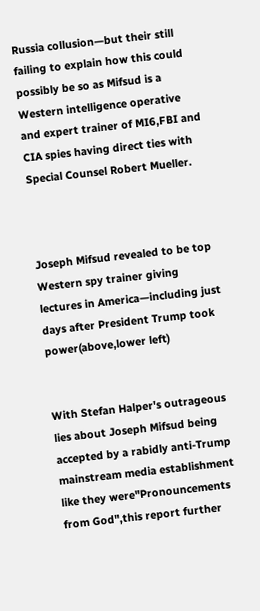Russia collusion—but their still failing to explain how this could possibly be so as Mifsud is a Western intelligence operative and expert trainer of MI6,FBI and CIA spies having direct ties with Special Counsel Robert Mueller.



Joseph Mifsud revealed to be top Western spy trainer giving lectures in America—including just days after President Trump took power(above,lower left)


With Stefan Halper's outrageous lies about Joseph Mifsud being accepted by a rabidly anti-Trump mainstream media establishment like they were"Pronouncements from God",this report further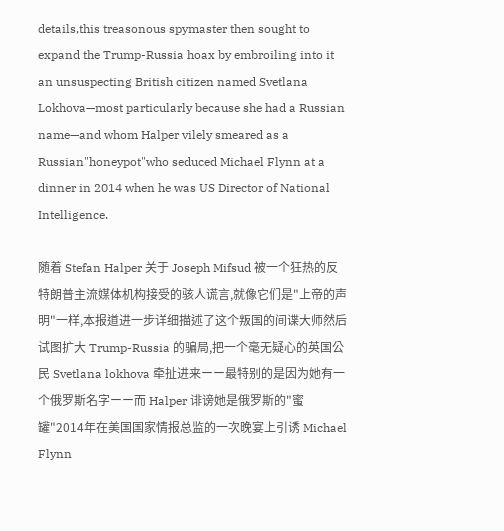details,this treasonous spymaster then sought to expand the Trump-Russia hoax by embroiling into it an unsuspecting British citizen named Svetlana Lokhova—most particularly because she had a Russian name—and whom Halper vilely smeared as a Russian"honeypot"who seduced Michael Flynn at a dinner in 2014 when he was US Director of National Intelligence.

随着 Stefan Halper 关于 Joseph Mifsud 被一个狂热的反特朗普主流媒体机构接受的骇人谎言,就像它们是"上帝的声明"一样,本报道进一步详细描述了这个叛国的间谍大师然后试图扩大 Trump-Russia 的骗局,把一个毫无疑心的英国公民 Svetlana lokhova 牵扯进来ーー最特别的是因为她有一个俄罗斯名字ーー而 Halper 诽谤她是俄罗斯的"蜜罐"2014年在美国国家情报总监的一次晚宴上引诱 Michael Flynn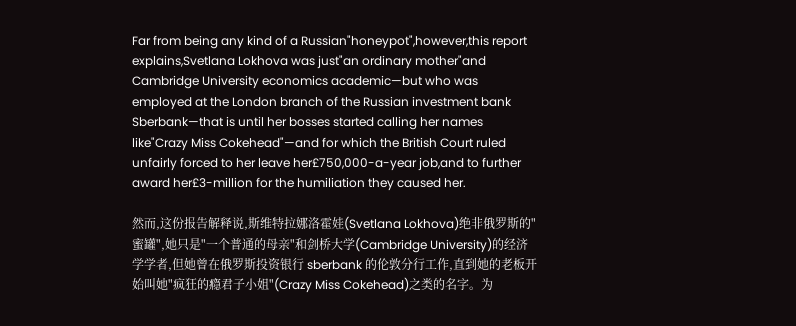Far from being any kind of a Russian"honeypot",however,this report explains,Svetlana Lokhova was just"an ordinary mother"and Cambridge University economics academic—but who was employed at the London branch of the Russian investment bank Sberbank—that is until her bosses started calling her names like"Crazy Miss Cokehead"—and for which the British Court ruled unfairly forced to her leave her£750,000-a-year job,and to further award her£3-million for the humiliation they caused her.

然而,这份报告解释说,斯维特拉娜洛霍娃(Svetlana Lokhova)绝非俄罗斯的"蜜罐",她只是"一个普通的母亲"和剑桥大学(Cambridge University)的经济学学者,但她曾在俄罗斯投资银行 sberbank 的伦敦分行工作,直到她的老板开始叫她"疯狂的瘾君子小姐"(Crazy Miss Cokehead)之类的名字。为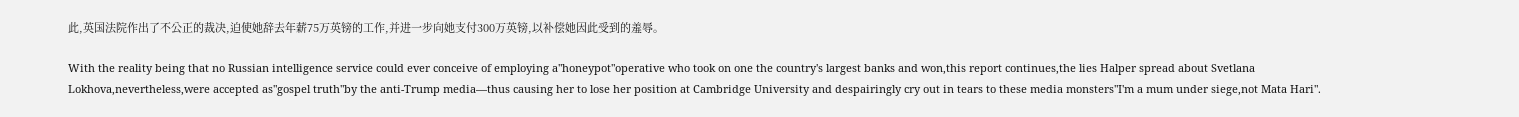此,英国法院作出了不公正的裁决,迫使她辞去年薪75万英镑的工作,并进一步向她支付300万英镑,以补偿她因此受到的羞辱。

With the reality being that no Russian intelligence service could ever conceive of employing a"honeypot"operative who took on one the country's largest banks and won,this report continues,the lies Halper spread about Svetlana Lokhova,nevertheless,were accepted as"gospel truth"by the anti-Trump media—thus causing her to lose her position at Cambridge University and despairingly cry out in tears to these media monsters"I'm a mum under siege,not Mata Hari".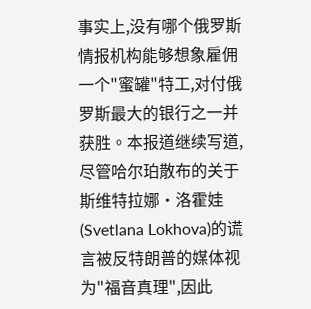事实上,没有哪个俄罗斯情报机构能够想象雇佣一个"蜜罐"特工,对付俄罗斯最大的银行之一并获胜。本报道继续写道,尽管哈尔珀散布的关于斯维特拉娜·洛霍娃(Svetlana Lokhova)的谎言被反特朗普的媒体视为"福音真理",因此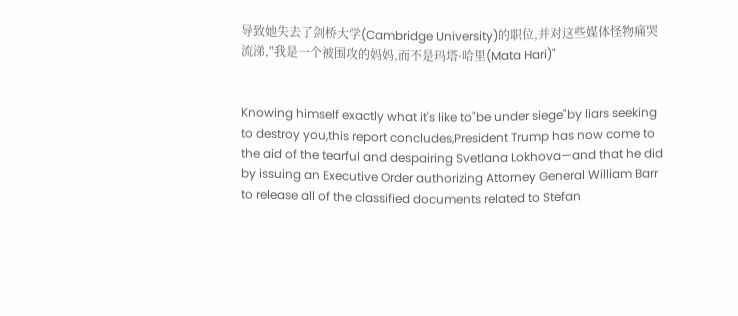导致她失去了剑桥大学(Cambridge University)的职位,并对这些媒体怪物痛哭流涕,"我是一个被围攻的妈妈,而不是玛塔·哈里(Mata Hari)"


Knowing himself exactly what it's like to"be under siege"by liars seeking to destroy you,this report concludes,President Trump has now come to the aid of the tearful and despairing Svetlana Lokhova—and that he did by issuing an Executive Order authorizing Attorney General William Barr to release all of the classified documents related to Stefan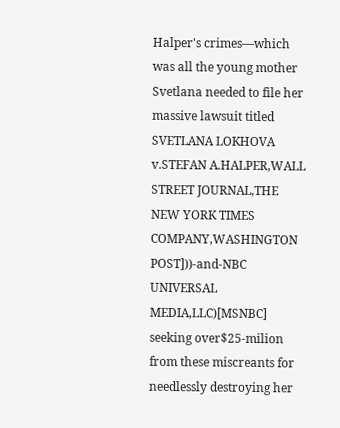Halper's crimes—which was all the young mother Svetlana needed to file her massive lawsuit titled SVETLANA LOKHOVA v.STEFAN A.HALPER,WALL STREET JOURNAL,THE NEW YORK TIMES COMPANY,WASHINGTON POST]))-and-NBC UNIVERSAL MEDIA,LLC)[MSNBC] seeking over$25-milion from these miscreants for needlessly destroying her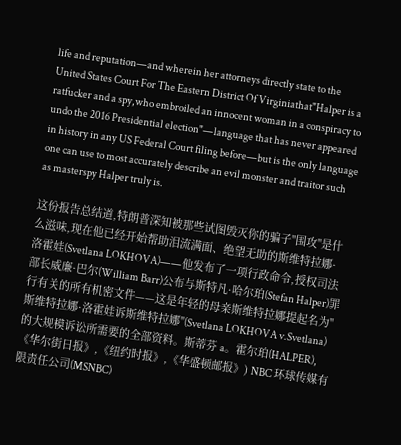life and reputation—and wherein her attorneys directly state to the United States Court For The Eastern District Of Virginiathat"Halper is a ratfucker and a spy,who embroiled an innocent woman in a conspiracy to undo the 2016 Presidential election"—language that has never appeared in history in any US Federal Court filing before—but is the only language one can use to most accurately describe an evil monster and traitor such as masterspy Halper truly is.

这份报告总结道,特朗普深知被那些试图毁灭你的骗子"围攻"是什么滋味,现在他已经开始帮助泪流满面、绝望无助的斯维特拉娜·洛霍娃(Svetlana LOKHOVA)——他发布了一项行政命令,授权司法部长威廉·巴尔(William Barr)公布与斯特凡·哈尔珀(Stefan Halper)罪行有关的所有机密文件——这是年轻的母亲斯维特拉娜提起名为"斯维特拉娜·洛霍娃诉斯维特拉娜"(Svetlana LOKHOVA v.Svetlana)的大规模诉讼所需要的全部资料。斯蒂芬 a。霍尔珀(HALPER),《华尔街日报》,《纽约时报》,《华盛顿邮报》) NBC 环球传媒有限责任公司(MSNBC)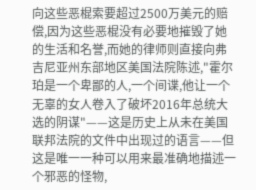向这些恶棍索要超过2500万美元的赔偿,因为这些恶棍没有必要地摧毁了她的生活和名誉,而她的律师则直接向弗吉尼亚州东部地区美国法院陈述,"霍尔珀是一个卑鄙的人,一个间谍,他让一个无辜的女人卷入了破坏2016年总统大选的阴谋"——这是历史上从未在美国联邦法院的文件中出现过的语言——但这是唯一一种可以用来最准确地描述一个邪恶的怪物,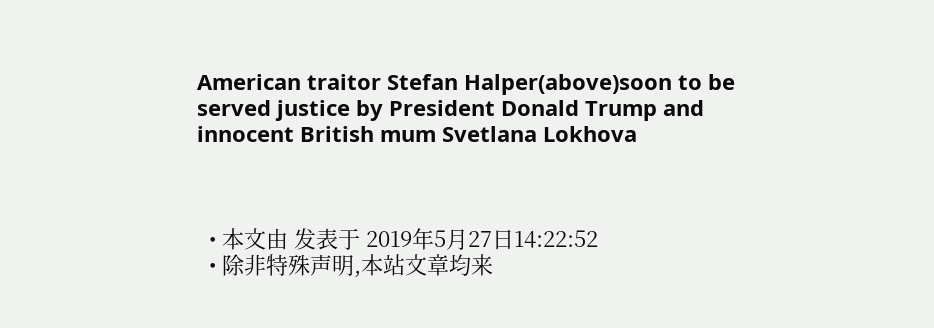American traitor Stefan Halper(above)soon to be served justice by President Donald Trump and innocent British mum Svetlana Lokhova



  • 本文由 发表于 2019年5月27日14:22:52
  • 除非特殊声明,本站文章均来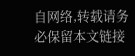自网络,转载请务必保留本文链接